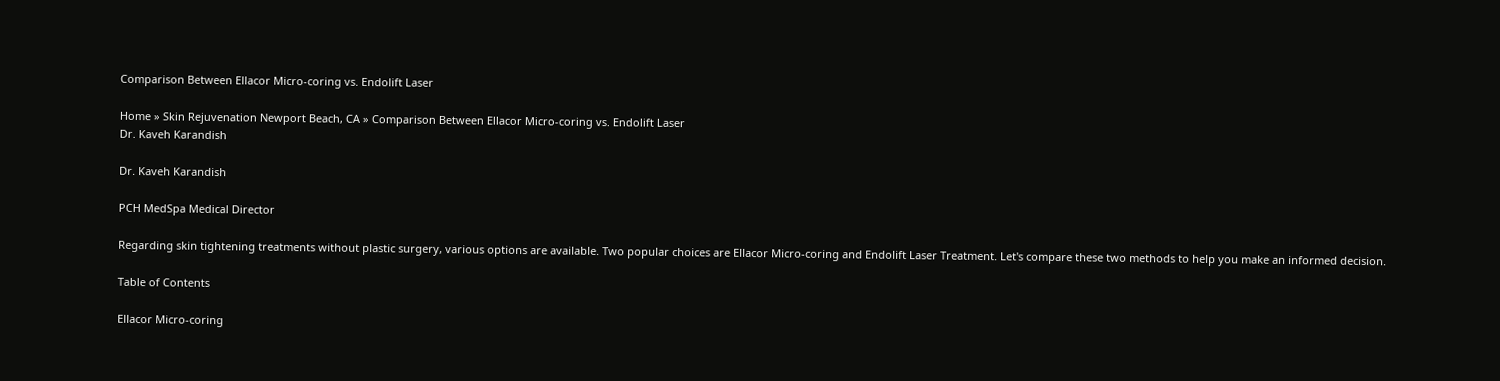Comparison Between Ellacor Micro-coring vs. Endolift Laser

Home » Skin Rejuvenation Newport Beach, CA » Comparison Between Ellacor Micro-coring vs. Endolift Laser
Dr. Kaveh Karandish

Dr. Kaveh Karandish

PCH MedSpa Medical Director

Regarding skin tightening treatments without plastic surgery, various options are available. Two popular choices are Ellacor Micro-coring and Endolift Laser Treatment. Let's compare these two methods to help you make an informed decision.

Table of Contents

Ellacor Micro-coring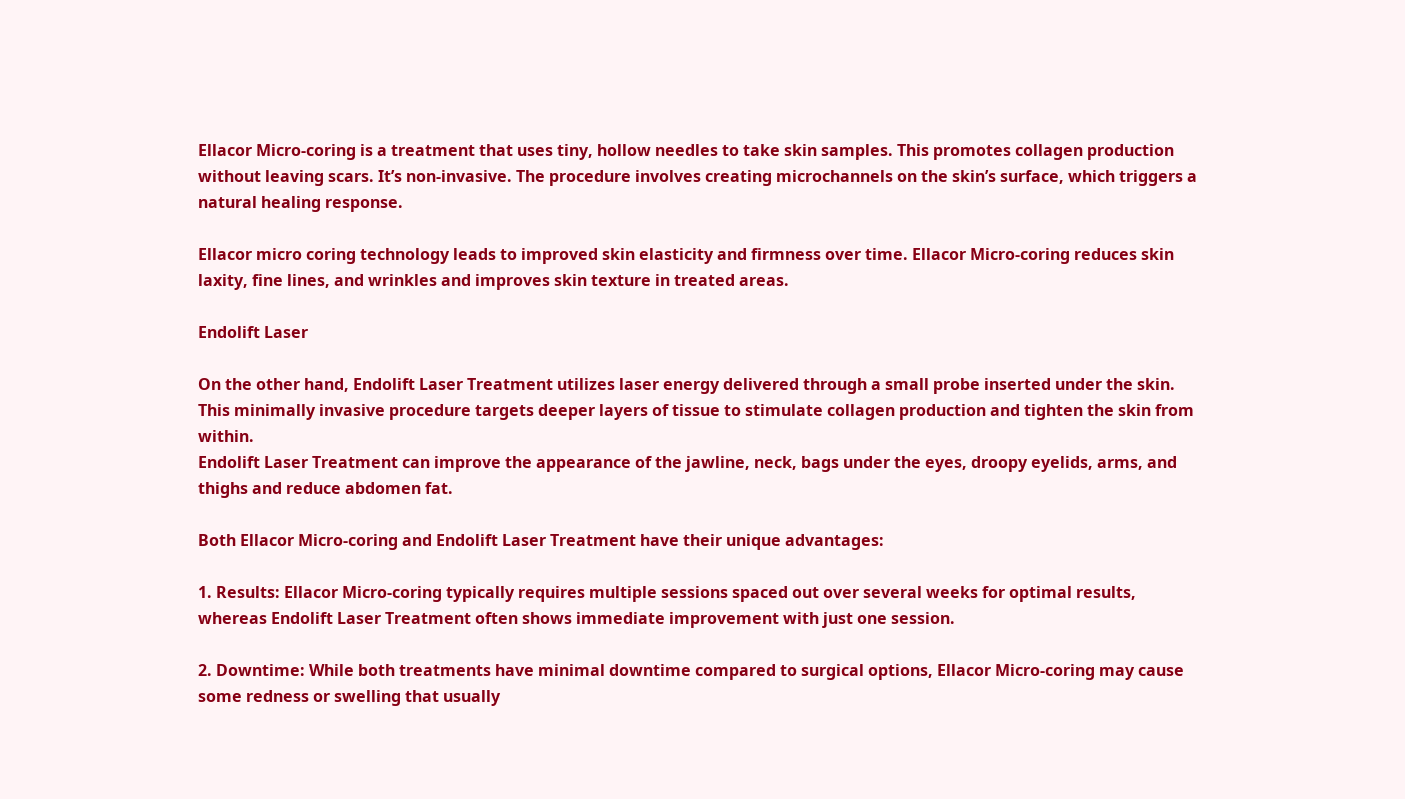Ellacor Micro-coring is a treatment that uses tiny, hollow needles to take skin samples. This promotes collagen production without leaving scars. It’s non-invasive. The procedure involves creating microchannels on the skin’s surface, which triggers a natural healing response.

Ellacor micro coring technology leads to improved skin elasticity and firmness over time. Ellacor Micro-coring reduces skin laxity, fine lines, and wrinkles and improves skin texture in treated areas.

Endolift Laser

On the other hand, Endolift Laser Treatment utilizes laser energy delivered through a small probe inserted under the skin. This minimally invasive procedure targets deeper layers of tissue to stimulate collagen production and tighten the skin from within.
Endolift Laser Treatment can improve the appearance of the jawline, neck, bags under the eyes, droopy eyelids, arms, and thighs and reduce abdomen fat.

Both Ellacor Micro-coring and Endolift Laser Treatment have their unique advantages:

1. Results: Ellacor Micro-coring typically requires multiple sessions spaced out over several weeks for optimal results, whereas Endolift Laser Treatment often shows immediate improvement with just one session.

2. Downtime: While both treatments have minimal downtime compared to surgical options, Ellacor Micro-coring may cause some redness or swelling that usually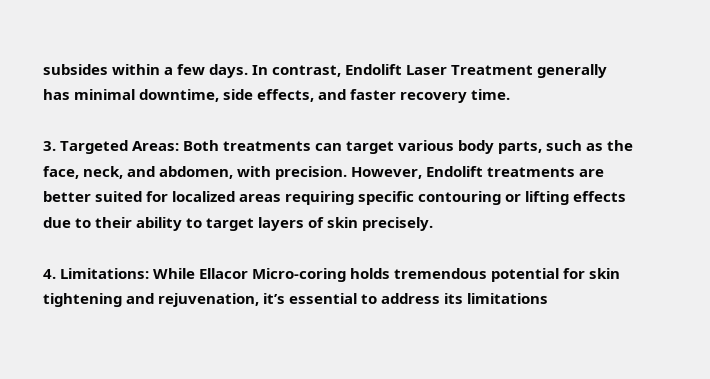subsides within a few days. In contrast, Endolift Laser Treatment generally has minimal downtime, side effects, and faster recovery time.

3. Targeted Areas: Both treatments can target various body parts, such as the face, neck, and abdomen, with precision. However, Endolift treatments are better suited for localized areas requiring specific contouring or lifting effects due to their ability to target layers of skin precisely.

4. Limitations: While Ellacor Micro-coring holds tremendous potential for skin tightening and rejuvenation, it’s essential to address its limitations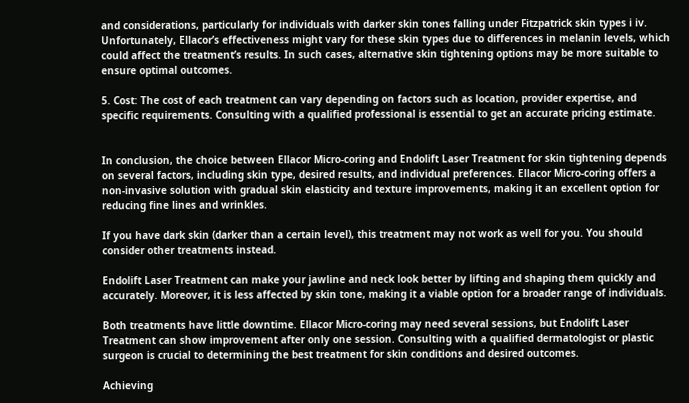and considerations, particularly for individuals with darker skin tones falling under Fitzpatrick skin types i iv.
Unfortunately, Ellacor’s effectiveness might vary for these skin types due to differences in melanin levels, which could affect the treatment’s results. In such cases, alternative skin tightening options may be more suitable to ensure optimal outcomes.

5. Cost: The cost of each treatment can vary depending on factors such as location, provider expertise, and specific requirements. Consulting with a qualified professional is essential to get an accurate pricing estimate.


In conclusion, the choice between Ellacor Micro-coring and Endolift Laser Treatment for skin tightening depends on several factors, including skin type, desired results, and individual preferences. Ellacor Micro-coring offers a non-invasive solution with gradual skin elasticity and texture improvements, making it an excellent option for reducing fine lines and wrinkles.

If you have dark skin (darker than a certain level), this treatment may not work as well for you. You should consider other treatments instead.

Endolift Laser Treatment can make your jawline and neck look better by lifting and shaping them quickly and accurately. Moreover, it is less affected by skin tone, making it a viable option for a broader range of individuals.

Both treatments have little downtime. Ellacor Micro-coring may need several sessions, but Endolift Laser Treatment can show improvement after only one session. Consulting with a qualified dermatologist or plastic surgeon is crucial to determining the best treatment for skin conditions and desired outcomes.

Achieving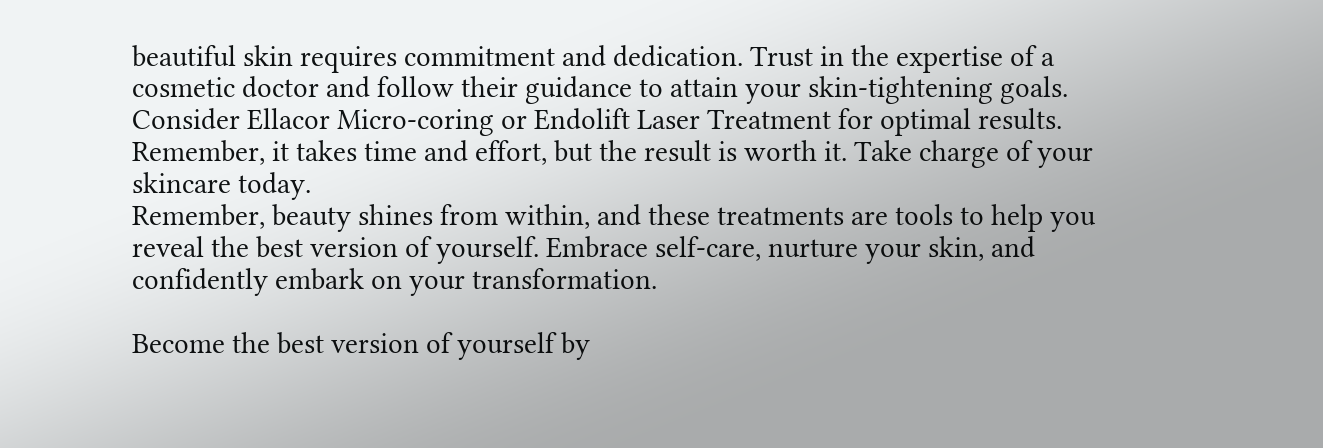beautiful skin requires commitment and dedication. Trust in the expertise of a cosmetic doctor and follow their guidance to attain your skin-tightening goals. Consider Ellacor Micro-coring or Endolift Laser Treatment for optimal results.
Remember, it takes time and effort, but the result is worth it. Take charge of your skincare today.
Remember, beauty shines from within, and these treatments are tools to help you reveal the best version of yourself. Embrace self-care, nurture your skin, and confidently embark on your transformation.

Become the best version of yourself by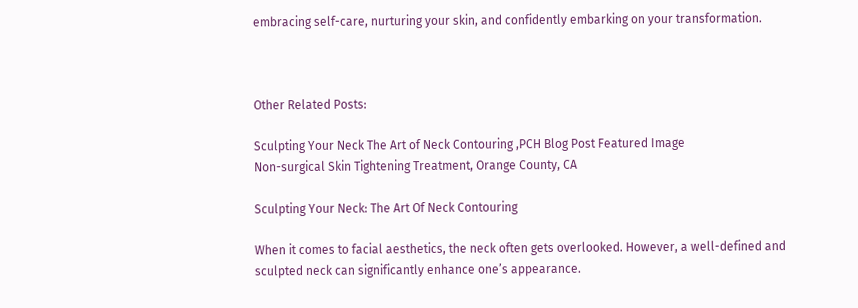embracing self-care, nurturing your skin, and confidently embarking on your transformation.



Other Related Posts:

Sculpting Your Neck The Art of Neck Contouring ,PCH Blog Post Featured Image
Non-surgical Skin Tightening Treatment, Orange County, CA

Sculpting Your Neck: The Art Of Neck Contouring

When it comes to facial aesthetics, the neck often gets overlooked. However, a well-defined and sculpted neck can significantly enhance one’s appearance.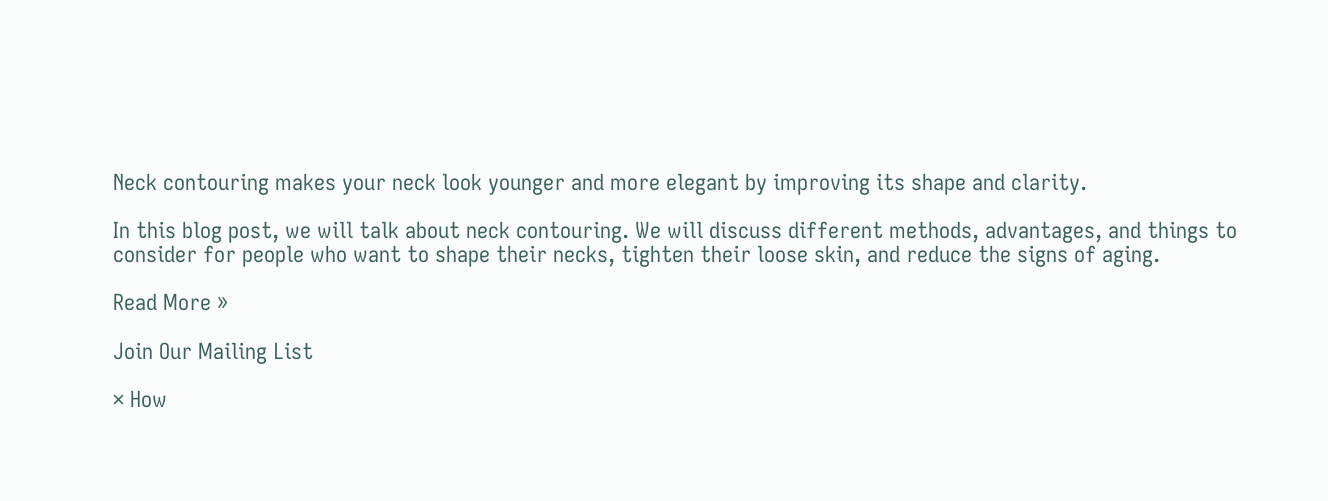Neck contouring makes your neck look younger and more elegant by improving its shape and clarity.

In this blog post, we will talk about neck contouring. We will discuss different methods, advantages, and things to consider for people who want to shape their necks, tighten their loose skin, and reduce the signs of aging.

Read More »

Join Our Mailing List

× How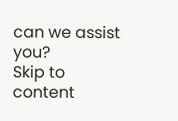can we assist you?
Skip to content